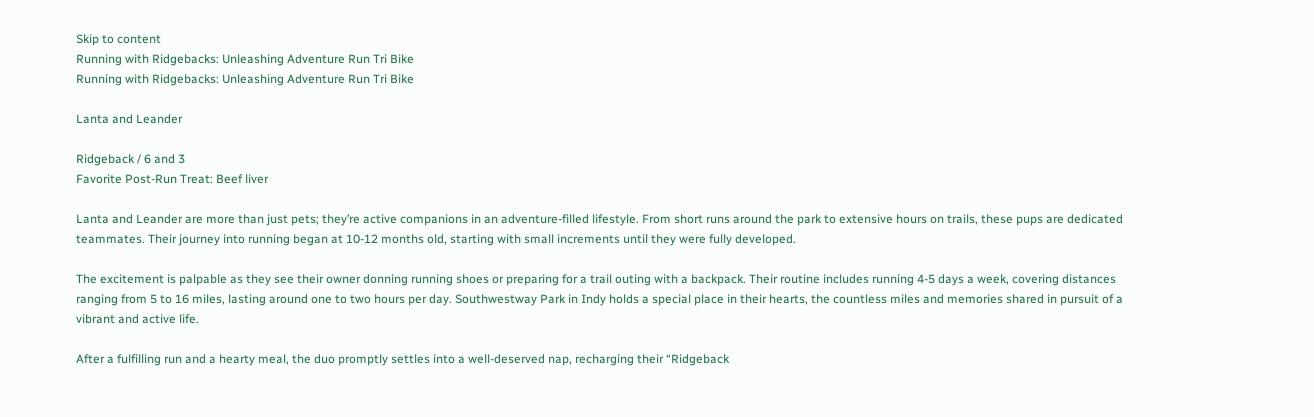Skip to content
Running with Ridgebacks: Unleashing Adventure Run Tri Bike
Running with Ridgebacks: Unleashing Adventure Run Tri Bike

Lanta and Leander

Ridgeback / 6 and 3
Favorite Post-Run Treat: Beef liver

Lanta and Leander are more than just pets; they’re active companions in an adventure-filled lifestyle. From short runs around the park to extensive hours on trails, these pups are dedicated teammates. Their journey into running began at 10-12 months old, starting with small increments until they were fully developed.

The excitement is palpable as they see their owner donning running shoes or preparing for a trail outing with a backpack. Their routine includes running 4-5 days a week, covering distances ranging from 5 to 16 miles, lasting around one to two hours per day. Southwestway Park in Indy holds a special place in their hearts, the countless miles and memories shared in pursuit of a vibrant and active life.

After a fulfilling run and a hearty meal, the duo promptly settles into a well-deserved nap, recharging their “Ridgeback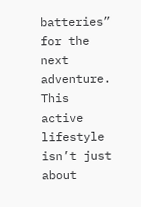batteries” for the next adventure. This active lifestyle isn’t just about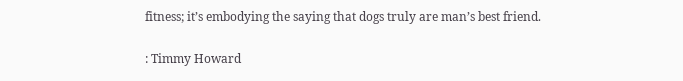fitness; it’s embodying the saying that dogs truly are man’s best friend.

: Timmy Howard